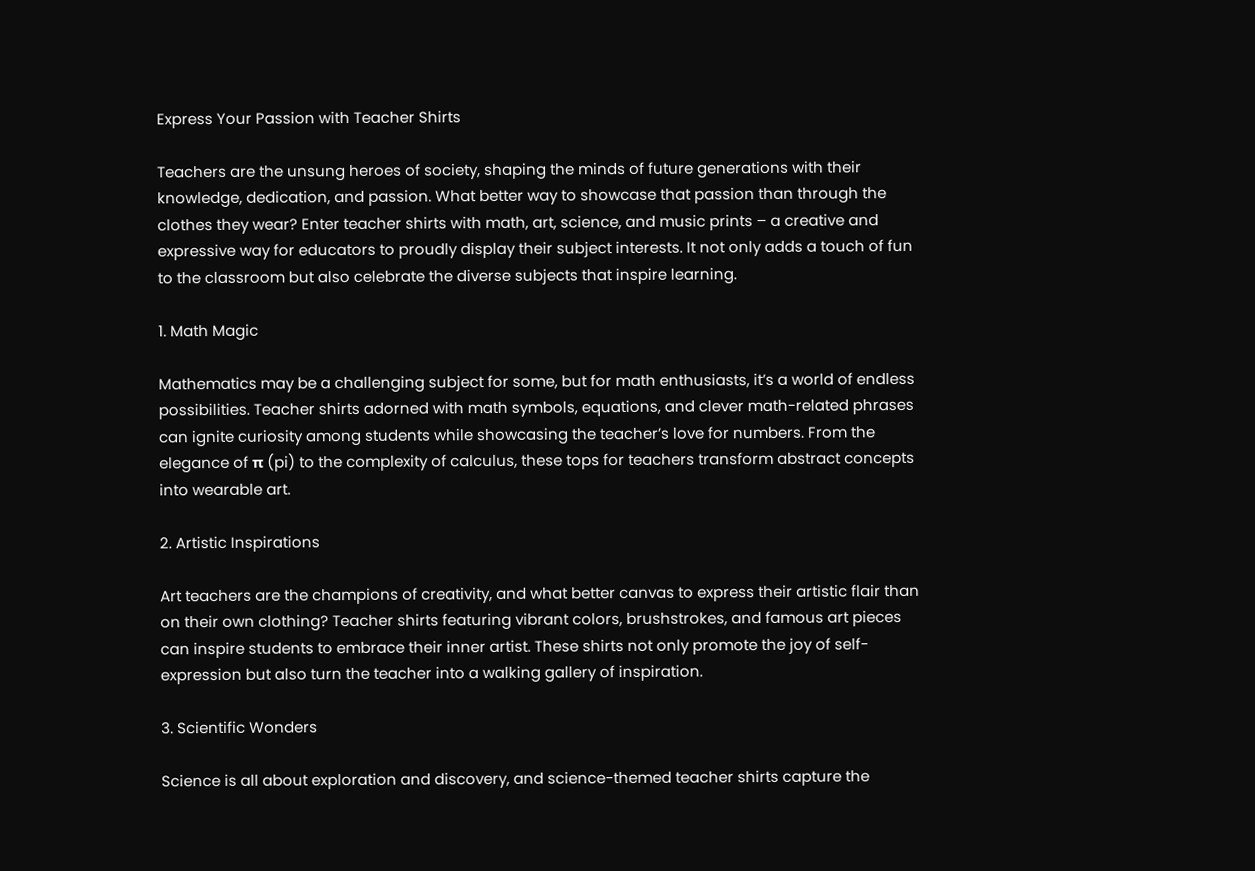Express Your Passion with Teacher Shirts

Teachers are the unsung heroes of society, shaping the minds of future generations with their knowledge, dedication, and passion. What better way to showcase that passion than through the clothes they wear? Enter teacher shirts with math, art, science, and music prints – a creative and expressive way for educators to proudly display their subject interests. It not only adds a touch of fun to the classroom but also celebrate the diverse subjects that inspire learning.

1. Math Magic

Mathematics may be a challenging subject for some, but for math enthusiasts, it’s a world of endless possibilities. Teacher shirts adorned with math symbols, equations, and clever math-related phrases can ignite curiosity among students while showcasing the teacher’s love for numbers. From the elegance of π (pi) to the complexity of calculus, these tops for teachers transform abstract concepts into wearable art.

2. Artistic Inspirations

Art teachers are the champions of creativity, and what better canvas to express their artistic flair than on their own clothing? Teacher shirts featuring vibrant colors, brushstrokes, and famous art pieces can inspire students to embrace their inner artist. These shirts not only promote the joy of self-expression but also turn the teacher into a walking gallery of inspiration.

3. Scientific Wonders

Science is all about exploration and discovery, and science-themed teacher shirts capture the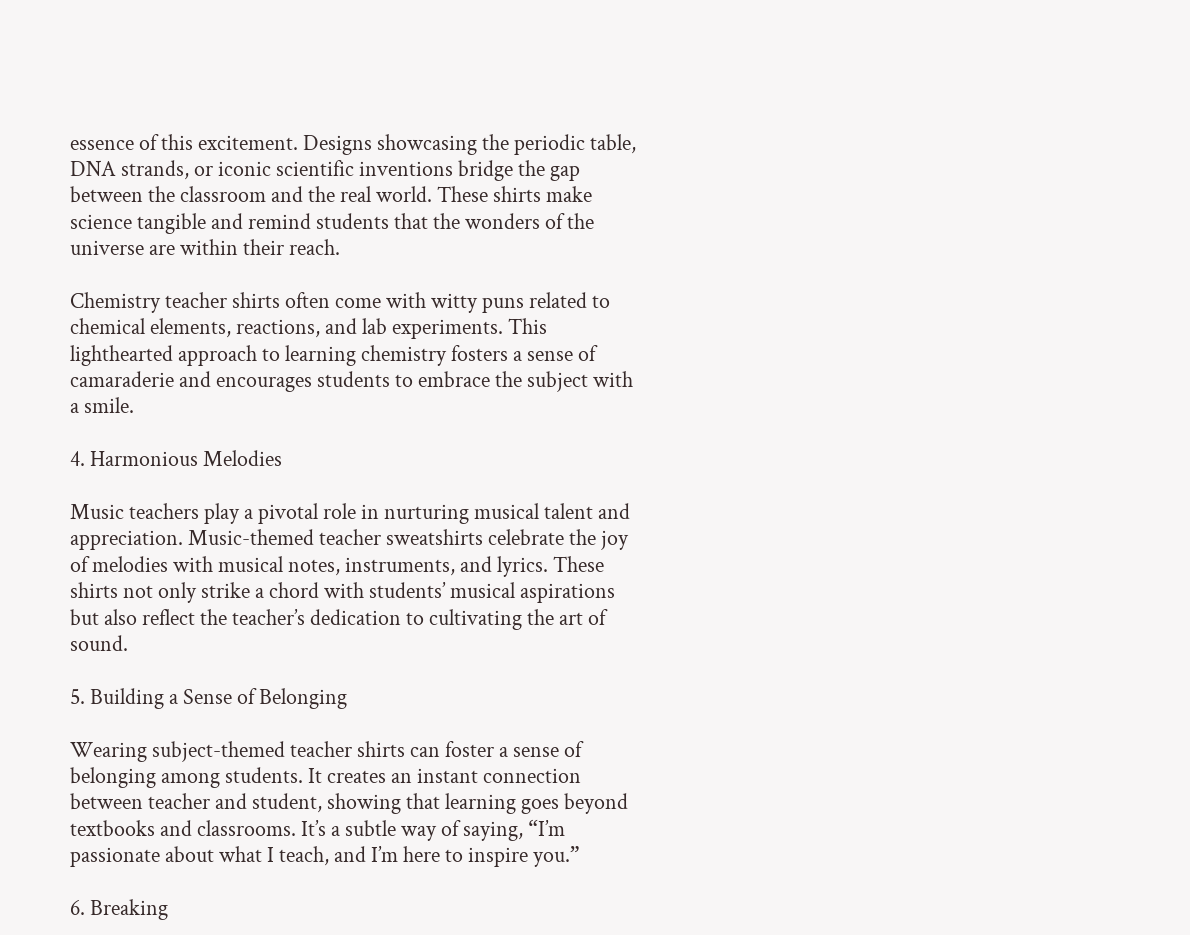essence of this excitement. Designs showcasing the periodic table, DNA strands, or iconic scientific inventions bridge the gap between the classroom and the real world. These shirts make science tangible and remind students that the wonders of the universe are within their reach.

Chemistry teacher shirts often come with witty puns related to chemical elements, reactions, and lab experiments. This lighthearted approach to learning chemistry fosters a sense of camaraderie and encourages students to embrace the subject with a smile.

4. Harmonious Melodies

Music teachers play a pivotal role in nurturing musical talent and appreciation. Music-themed teacher sweatshirts celebrate the joy of melodies with musical notes, instruments, and lyrics. These shirts not only strike a chord with students’ musical aspirations but also reflect the teacher’s dedication to cultivating the art of sound.

5. Building a Sense of Belonging

Wearing subject-themed teacher shirts can foster a sense of belonging among students. It creates an instant connection between teacher and student, showing that learning goes beyond textbooks and classrooms. It’s a subtle way of saying, “I’m passionate about what I teach, and I’m here to inspire you.”

6. Breaking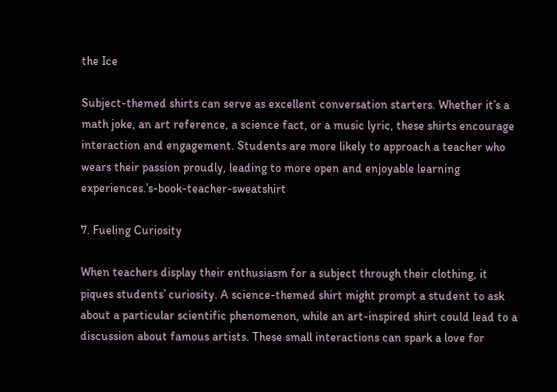the Ice

Subject-themed shirts can serve as excellent conversation starters. Whether it’s a math joke, an art reference, a science fact, or a music lyric, these shirts encourage interaction and engagement. Students are more likely to approach a teacher who wears their passion proudly, leading to more open and enjoyable learning experiences.’s-book-teacher-sweatshirt

7. Fueling Curiosity

When teachers display their enthusiasm for a subject through their clothing, it piques students’ curiosity. A science-themed shirt might prompt a student to ask about a particular scientific phenomenon, while an art-inspired shirt could lead to a discussion about famous artists. These small interactions can spark a love for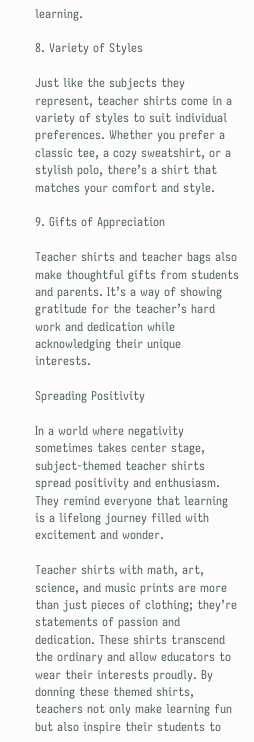learning.

8. Variety of Styles

Just like the subjects they represent, teacher shirts come in a variety of styles to suit individual preferences. Whether you prefer a classic tee, a cozy sweatshirt, or a stylish polo, there’s a shirt that matches your comfort and style.

9. Gifts of Appreciation

Teacher shirts and teacher bags also make thoughtful gifts from students and parents. It’s a way of showing gratitude for the teacher’s hard work and dedication while acknowledging their unique interests.

Spreading Positivity

In a world where negativity sometimes takes center stage, subject-themed teacher shirts spread positivity and enthusiasm. They remind everyone that learning is a lifelong journey filled with excitement and wonder.

Teacher shirts with math, art, science, and music prints are more than just pieces of clothing; they’re statements of passion and dedication. These shirts transcend the ordinary and allow educators to wear their interests proudly. By donning these themed shirts, teachers not only make learning fun but also inspire their students to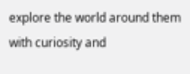explore the world around them with curiosity and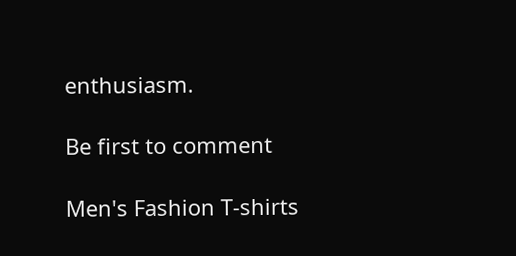enthusiasm.

Be first to comment

Men's Fashion T-shirts